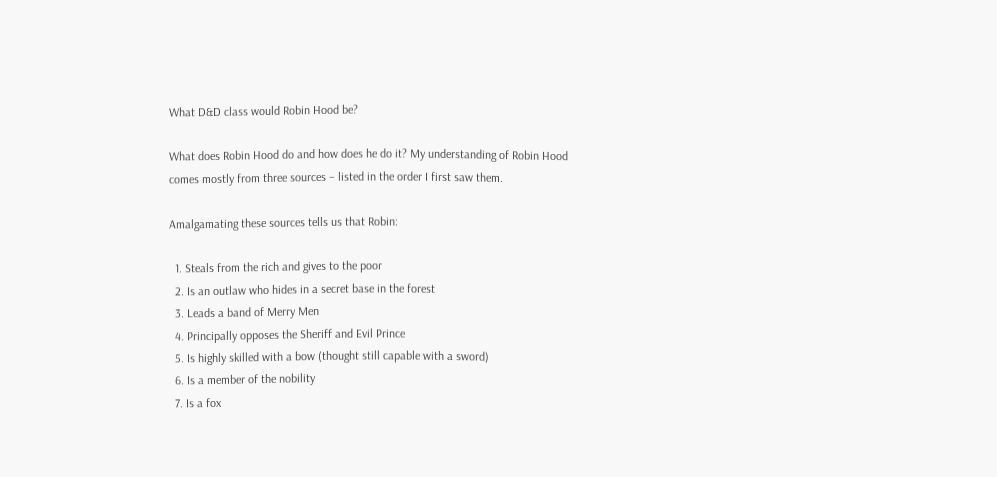What D&D class would Robin Hood be?

What does Robin Hood do and how does he do it? My understanding of Robin Hood comes mostly from three sources – listed in the order I first saw them.

Amalgamating these sources tells us that Robin:

  1. Steals from the rich and gives to the poor
  2. Is an outlaw who hides in a secret base in the forest
  3. Leads a band of Merry Men
  4. Principally opposes the Sheriff and Evil Prince
  5. Is highly skilled with a bow (thought still capable with a sword)
  6. Is a member of the nobility
  7. Is a fox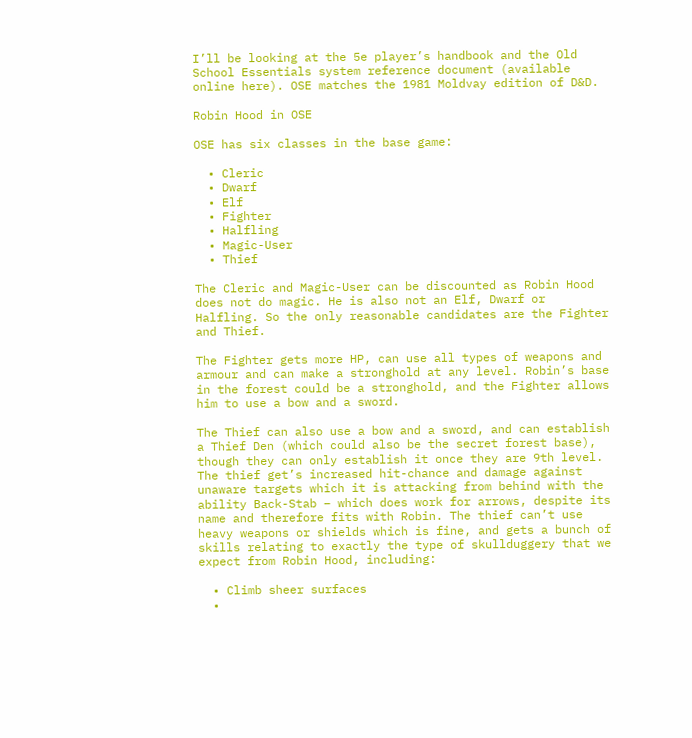I’ll be looking at the 5e player’s handbook and the Old School Essentials system reference document (available online here). OSE matches the 1981 Moldvay edition of D&D.

Robin Hood in OSE

OSE has six classes in the base game:

  • Cleric
  • Dwarf
  • Elf
  • Fighter
  • Halfling
  • Magic-User
  • Thief

The Cleric and Magic-User can be discounted as Robin Hood does not do magic. He is also not an Elf, Dwarf or Halfling. So the only reasonable candidates are the Fighter and Thief.

The Fighter gets more HP, can use all types of weapons and armour and can make a stronghold at any level. Robin’s base in the forest could be a stronghold, and the Fighter allows him to use a bow and a sword.

The Thief can also use a bow and a sword, and can establish a Thief Den (which could also be the secret forest base), though they can only establish it once they are 9th level. The thief get’s increased hit-chance and damage against unaware targets which it is attacking from behind with the ability Back-Stab – which does work for arrows, despite its name and therefore fits with Robin. The thief can’t use heavy weapons or shields which is fine, and gets a bunch of skills relating to exactly the type of skullduggery that we expect from Robin Hood, including:

  • Climb sheer surfaces
  •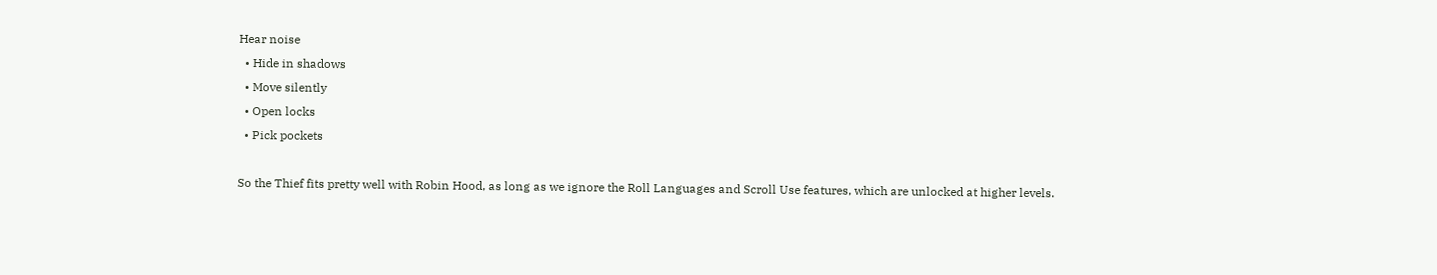Hear noise
  • Hide in shadows
  • Move silently
  • Open locks
  • Pick pockets

So the Thief fits pretty well with Robin Hood, as long as we ignore the Roll Languages and Scroll Use features, which are unlocked at higher levels.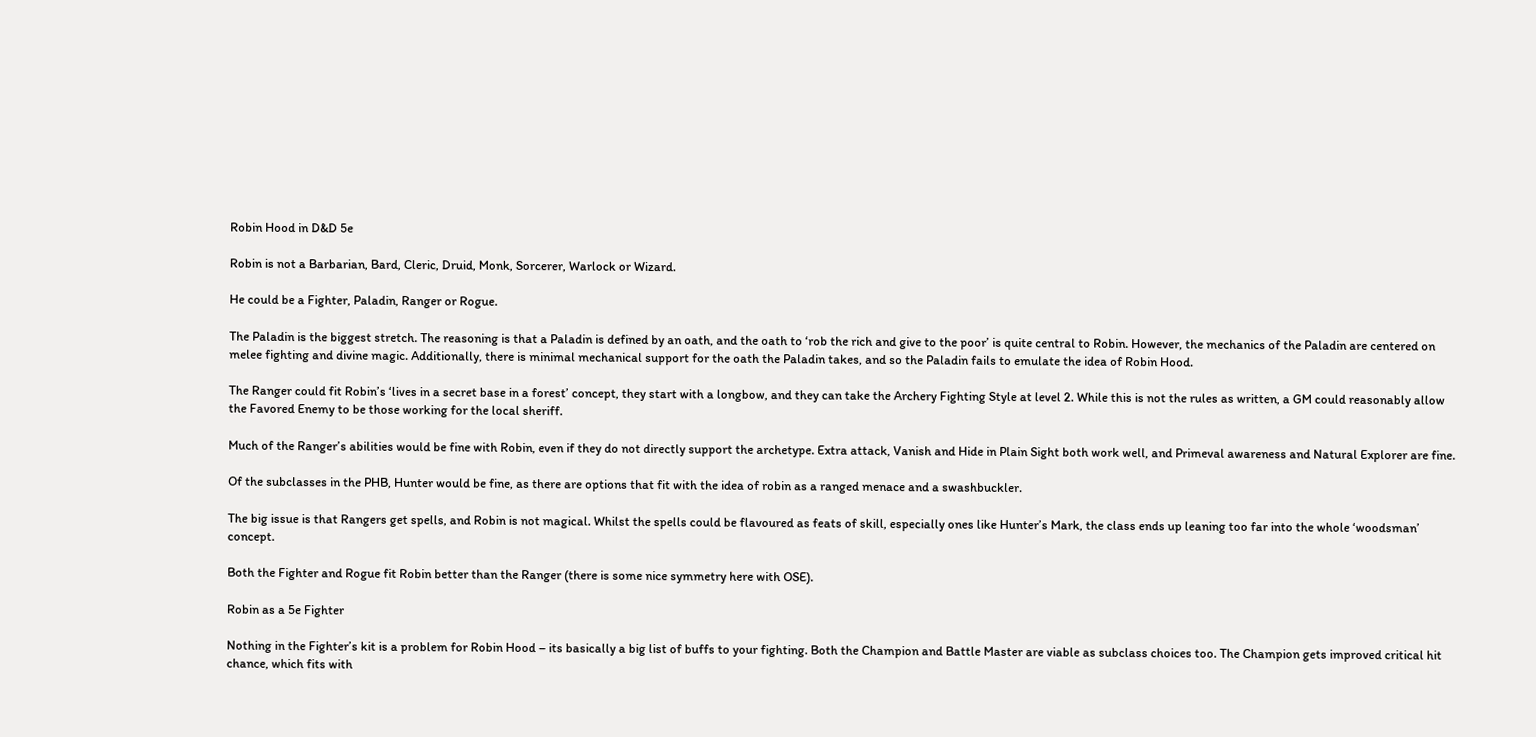Robin Hood in D&D 5e

Robin is not a Barbarian, Bard, Cleric, Druid, Monk, Sorcerer, Warlock or Wizard.

He could be a Fighter, Paladin, Ranger or Rogue.

The Paladin is the biggest stretch. The reasoning is that a Paladin is defined by an oath, and the oath to ‘rob the rich and give to the poor’ is quite central to Robin. However, the mechanics of the Paladin are centered on melee fighting and divine magic. Additionally, there is minimal mechanical support for the oath the Paladin takes, and so the Paladin fails to emulate the idea of Robin Hood.

The Ranger could fit Robin’s ‘lives in a secret base in a forest’ concept, they start with a longbow, and they can take the Archery Fighting Style at level 2. While this is not the rules as written, a GM could reasonably allow the Favored Enemy to be those working for the local sheriff.

Much of the Ranger’s abilities would be fine with Robin, even if they do not directly support the archetype. Extra attack, Vanish and Hide in Plain Sight both work well, and Primeval awareness and Natural Explorer are fine.

Of the subclasses in the PHB, Hunter would be fine, as there are options that fit with the idea of robin as a ranged menace and a swashbuckler.

The big issue is that Rangers get spells, and Robin is not magical. Whilst the spells could be flavoured as feats of skill, especially ones like Hunter’s Mark, the class ends up leaning too far into the whole ‘woodsman’ concept.

Both the Fighter and Rogue fit Robin better than the Ranger (there is some nice symmetry here with OSE).

Robin as a 5e Fighter

Nothing in the Fighter’s kit is a problem for Robin Hood – its basically a big list of buffs to your fighting. Both the Champion and Battle Master are viable as subclass choices too. The Champion gets improved critical hit chance, which fits with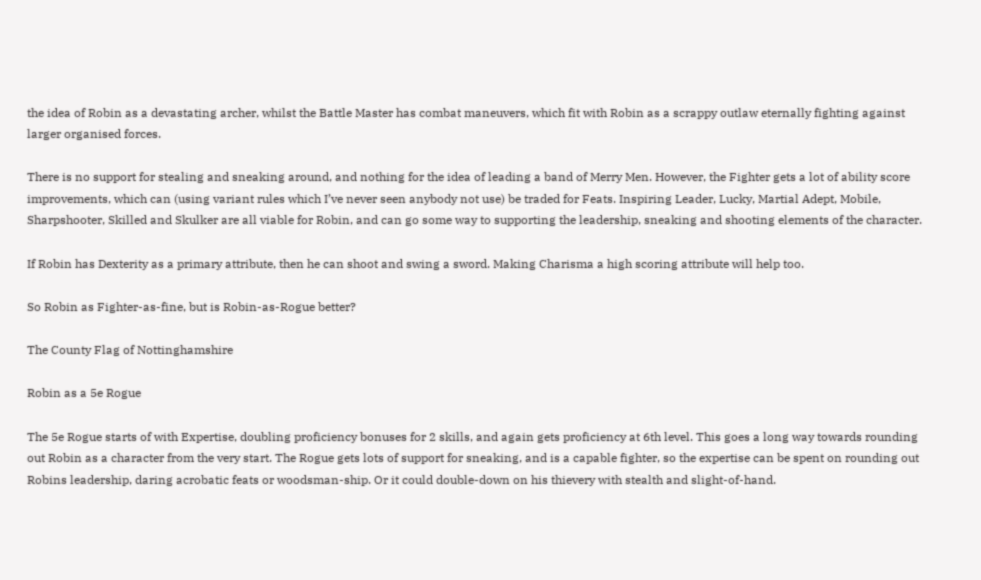the idea of Robin as a devastating archer, whilst the Battle Master has combat maneuvers, which fit with Robin as a scrappy outlaw eternally fighting against larger organised forces.

There is no support for stealing and sneaking around, and nothing for the idea of leading a band of Merry Men. However, the Fighter gets a lot of ability score improvements, which can (using variant rules which I’ve never seen anybody not use) be traded for Feats. Inspiring Leader, Lucky, Martial Adept, Mobile, Sharpshooter, Skilled and Skulker are all viable for Robin, and can go some way to supporting the leadership, sneaking and shooting elements of the character.

If Robin has Dexterity as a primary attribute, then he can shoot and swing a sword. Making Charisma a high scoring attribute will help too.

So Robin as Fighter-as-fine, but is Robin-as-Rogue better?

The County Flag of Nottinghamshire

Robin as a 5e Rogue

The 5e Rogue starts of with Expertise, doubling proficiency bonuses for 2 skills, and again gets proficiency at 6th level. This goes a long way towards rounding out Robin as a character from the very start. The Rogue gets lots of support for sneaking, and is a capable fighter, so the expertise can be spent on rounding out Robins leadership, daring acrobatic feats or woodsman-ship. Or it could double-down on his thievery with stealth and slight-of-hand.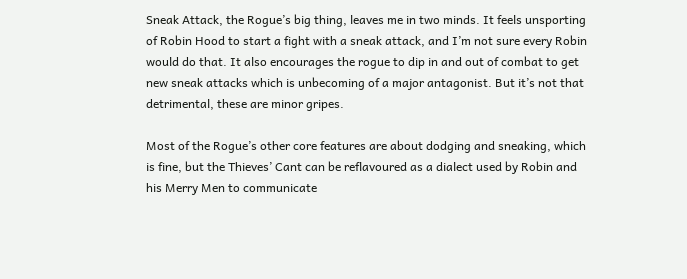Sneak Attack, the Rogue’s big thing, leaves me in two minds. It feels unsporting of Robin Hood to start a fight with a sneak attack, and I’m not sure every Robin would do that. It also encourages the rogue to dip in and out of combat to get new sneak attacks which is unbecoming of a major antagonist. But it’s not that detrimental, these are minor gripes.

Most of the Rogue’s other core features are about dodging and sneaking, which is fine, but the Thieves’ Cant can be reflavoured as a dialect used by Robin and his Merry Men to communicate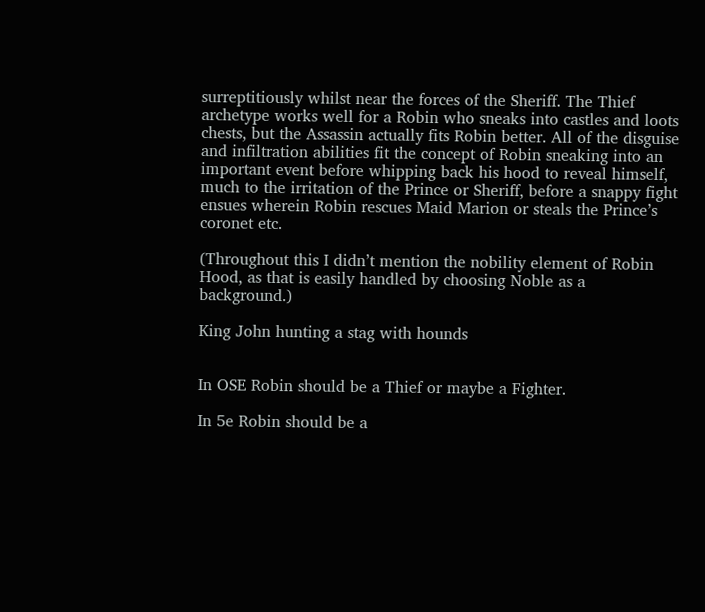surreptitiously whilst near the forces of the Sheriff. The Thief archetype works well for a Robin who sneaks into castles and loots chests, but the Assassin actually fits Robin better. All of the disguise and infiltration abilities fit the concept of Robin sneaking into an important event before whipping back his hood to reveal himself, much to the irritation of the Prince or Sheriff, before a snappy fight ensues wherein Robin rescues Maid Marion or steals the Prince’s coronet etc.

(Throughout this I didn’t mention the nobility element of Robin Hood, as that is easily handled by choosing Noble as a background.)

King John hunting a stag with hounds


In OSE Robin should be a Thief or maybe a Fighter.

In 5e Robin should be a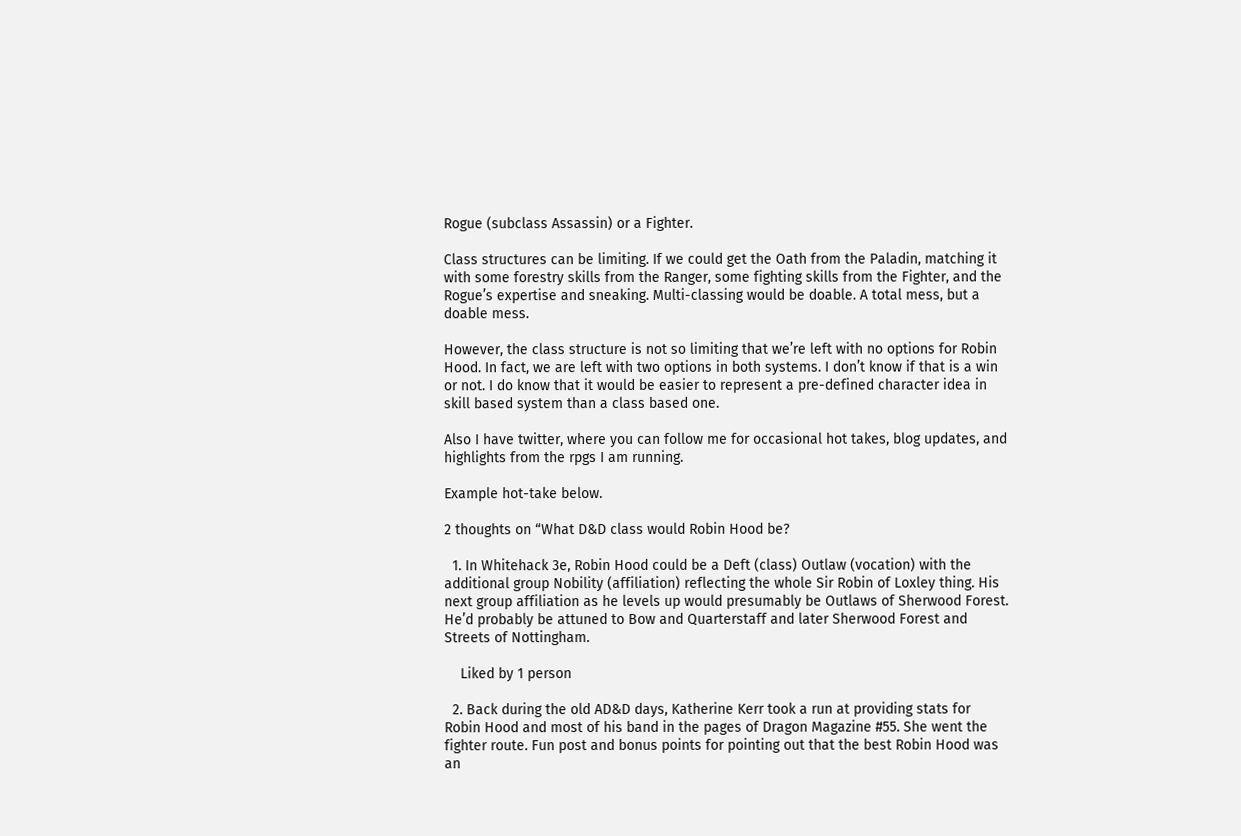Rogue (subclass Assassin) or a Fighter.

Class structures can be limiting. If we could get the Oath from the Paladin, matching it with some forestry skills from the Ranger, some fighting skills from the Fighter, and the Rogue’s expertise and sneaking. Multi-classing would be doable. A total mess, but a doable mess.

However, the class structure is not so limiting that we’re left with no options for Robin Hood. In fact, we are left with two options in both systems. I don’t know if that is a win or not. I do know that it would be easier to represent a pre-defined character idea in skill based system than a class based one.

Also I have twitter, where you can follow me for occasional hot takes, blog updates, and highlights from the rpgs I am running.

Example hot-take below.

2 thoughts on “What D&D class would Robin Hood be?

  1. In Whitehack 3e, Robin Hood could be a Deft (class) Outlaw (vocation) with the additional group Nobility (affiliation) reflecting the whole Sir Robin of Loxley thing. His next group affiliation as he levels up would presumably be Outlaws of Sherwood Forest. He’d probably be attuned to Bow and Quarterstaff and later Sherwood Forest and Streets of Nottingham.

    Liked by 1 person

  2. Back during the old AD&D days, Katherine Kerr took a run at providing stats for Robin Hood and most of his band in the pages of Dragon Magazine #55. She went the fighter route. Fun post and bonus points for pointing out that the best Robin Hood was an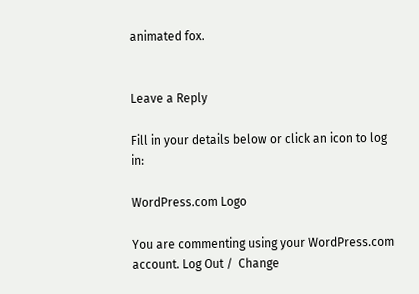animated fox.


Leave a Reply

Fill in your details below or click an icon to log in:

WordPress.com Logo

You are commenting using your WordPress.com account. Log Out /  Change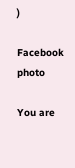)

Facebook photo

You are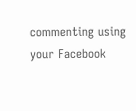commenting using your Facebook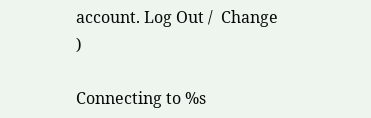account. Log Out /  Change )

Connecting to %s